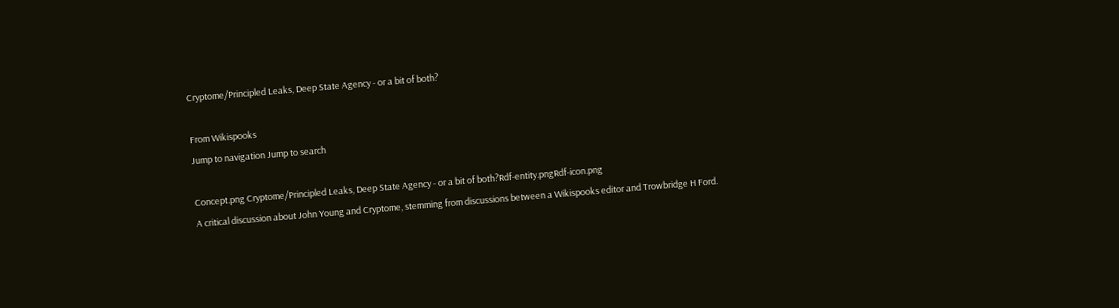Cryptome/Principled Leaks, Deep State Agency - or a bit of both?

From Wikispooks
Jump to navigation Jump to search

Concept.png Cryptome/Principled Leaks, Deep State Agency - or a bit of both?Rdf-entity.pngRdf-icon.png
A critical discussion about John Young and Cryptome, stemming from discussions between a Wikispooks editor and Trowbridge H Ford.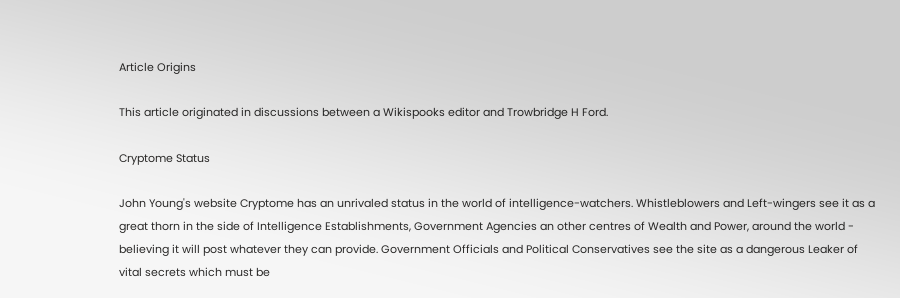Article Origins

This article originated in discussions between a Wikispooks editor and Trowbridge H Ford.

Cryptome Status

John Young's website Cryptome has an unrivaled status in the world of intelligence-watchers. Whistleblowers and Left-wingers see it as a great thorn in the side of Intelligence Establishments, Government Agencies an other centres of Wealth and Power, around the world - believing it will post whatever they can provide. Government Officials and Political Conservatives see the site as a dangerous Leaker of vital secrets which must be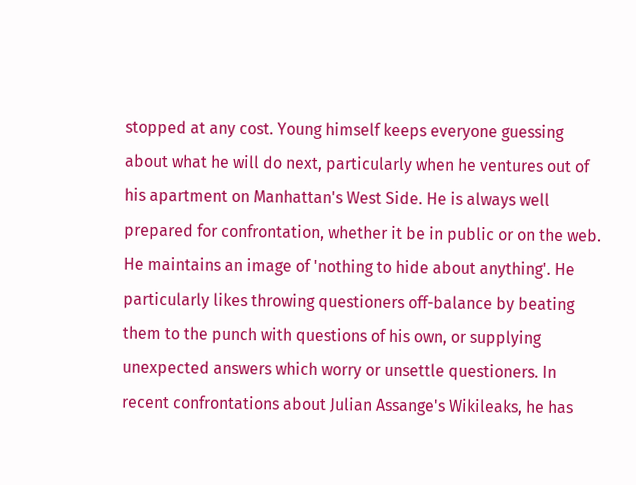stopped at any cost. Young himself keeps everyone guessing about what he will do next, particularly when he ventures out of his apartment on Manhattan's West Side. He is always well prepared for confrontation, whether it be in public or on the web. He maintains an image of 'nothing to hide about anything'. He particularly likes throwing questioners off-balance by beating them to the punch with questions of his own, or supplying unexpected answers which worry or unsettle questioners. In recent confrontations about Julian Assange's Wikileaks, he has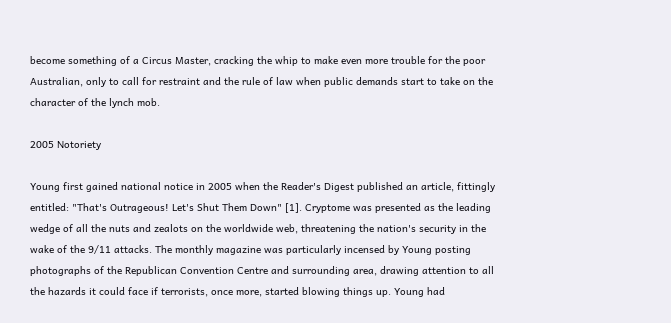become something of a Circus Master, cracking the whip to make even more trouble for the poor Australian, only to call for restraint and the rule of law when public demands start to take on the character of the lynch mob.

2005 Notoriety

Young first gained national notice in 2005 when the Reader's Digest published an article, fittingly entitled: "That's Outrageous! Let's Shut Them Down" [1]. Cryptome was presented as the leading wedge of all the nuts and zealots on the worldwide web, threatening the nation's security in the wake of the 9/11 attacks. The monthly magazine was particularly incensed by Young posting photographs of the Republican Convention Centre and surrounding area, drawing attention to all the hazards it could face if terrorists, once more, started blowing things up. Young had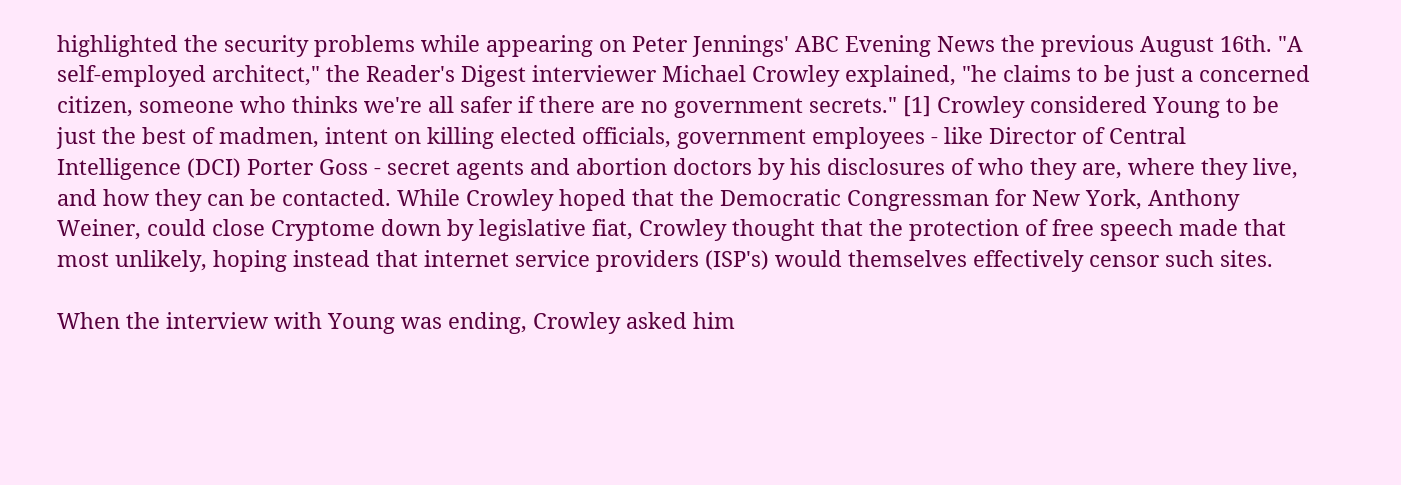highlighted the security problems while appearing on Peter Jennings' ABC Evening News the previous August 16th. "A self-employed architect," the Reader's Digest interviewer Michael Crowley explained, "he claims to be just a concerned citizen, someone who thinks we're all safer if there are no government secrets." [1] Crowley considered Young to be just the best of madmen, intent on killing elected officials, government employees - like Director of Central Intelligence (DCI) Porter Goss - secret agents and abortion doctors by his disclosures of who they are, where they live, and how they can be contacted. While Crowley hoped that the Democratic Congressman for New York, Anthony Weiner, could close Cryptome down by legislative fiat, Crowley thought that the protection of free speech made that most unlikely, hoping instead that internet service providers (ISP's) would themselves effectively censor such sites.

When the interview with Young was ending, Crowley asked him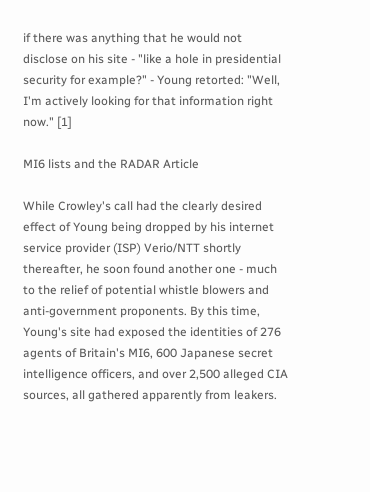if there was anything that he would not disclose on his site - "like a hole in presidential security for example?" - Young retorted: "Well, I'm actively looking for that information right now." [1]

MI6 lists and the RADAR Article

While Crowley's call had the clearly desired effect of Young being dropped by his internet service provider (ISP) Verio/NTT shortly thereafter, he soon found another one - much to the relief of potential whistle blowers and anti-government proponents. By this time, Young's site had exposed the identities of 276 agents of Britain's MI6, 600 Japanese secret intelligence officers, and over 2,500 alleged CIA sources, all gathered apparently from leakers.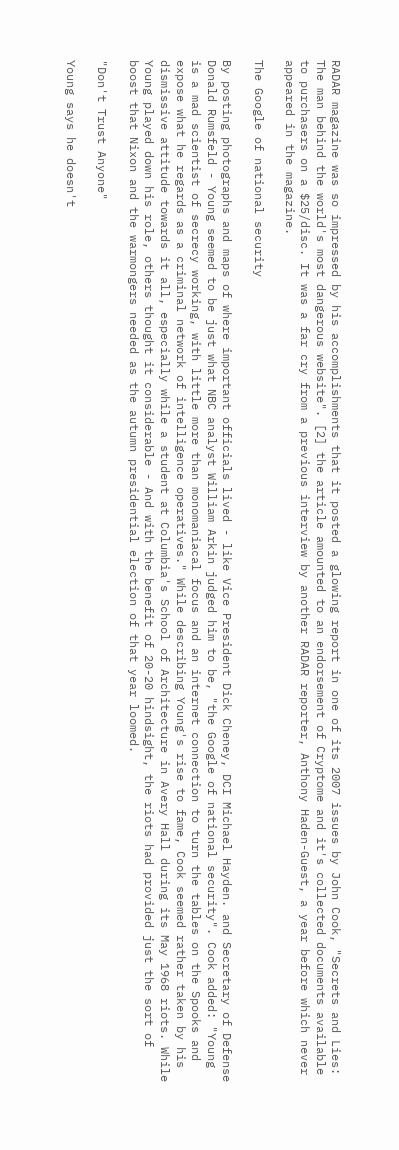RADAR magazine was so impressed by his accomplishments that it posted a glowing report in one of its 2007 issues by John Cook, "Secrets and Lies: The man behind the world's most dangerous website". [2] the article amounted to an endorsement of Cryptome and it's collected documents available to purchasers on a $25/disc. It was a far cry from a previous interview by another RADAR reporter, Anthony Haden-Guest, a year before which never appeared in the magazine.

The Google of national security

By posting photographs and maps of where important officials lived - like Vice President Dick Cheney, DCI Michael Hayden. and Secretary of Defense Donald Rumsfeld - Young seemed to be just what NBC analyst William Arkin judged him to be, "the Google of national security". Cook added: "Young is a mad scientist of secrecy working, with little more than monomaniacal focus and an internet connection to turn the tables on the Spooks and expose what he regards as a criminal network of intelligence operatives." While describing Young's rise to fame, Cook seemed rather taken by his dismissive attitude towards it all, especially while a student at Columbia's School of Architecture in Avery Hall during its May 1968 riots. While Young played down his role, others thought it considerable - And with the benefit of 20-20 hindsight, the riots had provided just the sort of boost that Nixon and the warmongers needed as the autumn presidential election of that year loomed.

"Don't Trust Anyone"

Young says he doesn't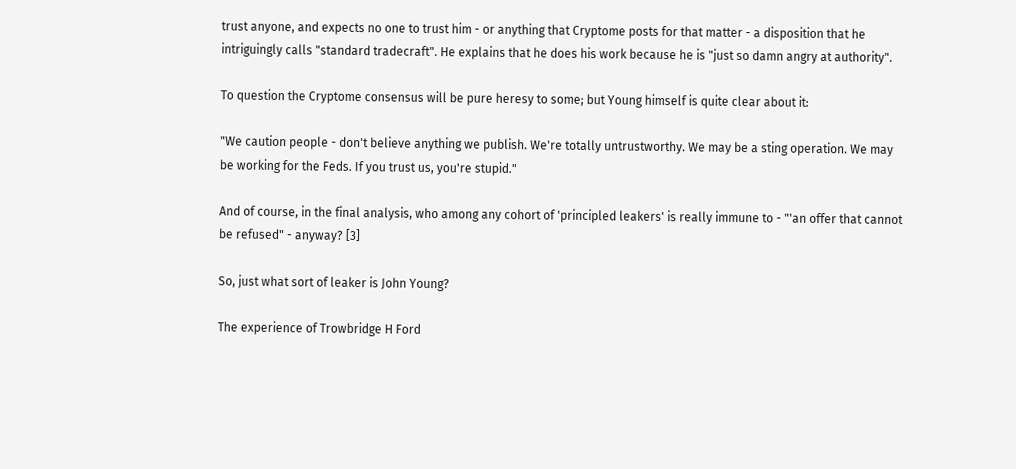trust anyone, and expects no one to trust him - or anything that Cryptome posts for that matter - a disposition that he intriguingly calls "standard tradecraft". He explains that he does his work because he is "just so damn angry at authority".

To question the Cryptome consensus will be pure heresy to some; but Young himself is quite clear about it:

"We caution people - don't believe anything we publish. We're totally untrustworthy. We may be a sting operation. We may be working for the Feds. If you trust us, you're stupid."

And of course, in the final analysis, who among any cohort of 'principled leakers' is really immune to - "'an offer that cannot be refused" - anyway? [3]

So, just what sort of leaker is John Young?

The experience of Trowbridge H Ford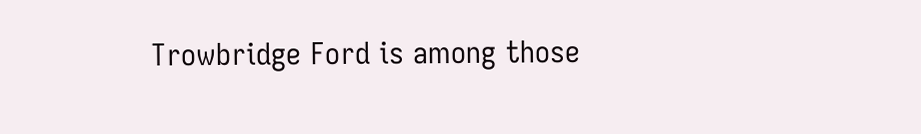Trowbridge Ford is among those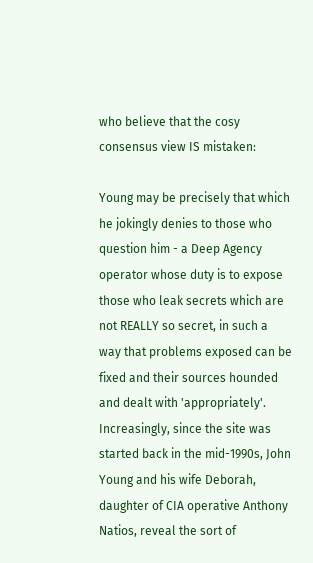who believe that the cosy consensus view IS mistaken:

Young may be precisely that which he jokingly denies to those who question him - a Deep Agency operator whose duty is to expose those who leak secrets which are not REALLY so secret, in such a way that problems exposed can be fixed and their sources hounded and dealt with 'appropriately'. Increasingly, since the site was started back in the mid-1990s, John Young and his wife Deborah, daughter of CIA operative Anthony Natios, reveal the sort of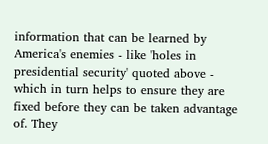information that can be learned by America's enemies - like 'holes in presidential security' quoted above - which in turn helps to ensure they are fixed before they can be taken advantage of. They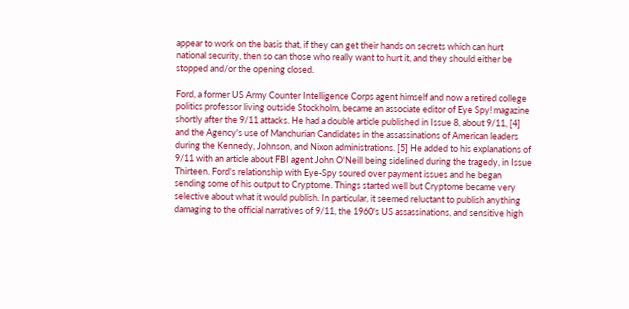appear to work on the basis that, if they can get their hands on secrets which can hurt national security, then so can those who really want to hurt it, and they should either be stopped and/or the opening closed.

Ford, a former US Army Counter Intelligence Corps agent himself and now a retired college politics professor living outside Stockholm, became an associate editor of Eye Spy! magazine shortly after the 9/11 attacks. He had a double article published in Issue 8, about 9/11, [4] and the Agency's use of Manchurian Candidates in the assassinations of American leaders during the Kennedy, Johnson, and Nixon administrations. [5] He added to his explanations of 9/11 with an article about FBI agent John O'Neill being sidelined during the tragedy, in Issue Thirteen. Ford's relationship with Eye-Spy soured over payment issues and he began sending some of his output to Cryptome. Things started well but Cryptome became very selective about what it would publish. In particular, it seemed reluctant to publish anything damaging to the official narratives of 9/11, the 1960's US assassinations, and sensitive high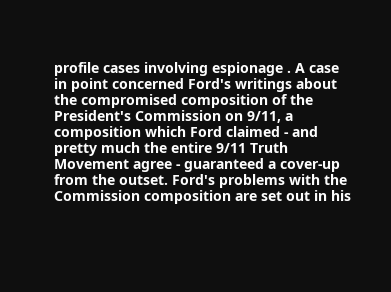profile cases involving espionage . A case in point concerned Ford's writings about the compromised composition of the President's Commission on 9/11, a composition which Ford claimed - and pretty much the entire 9/11 Truth Movement agree - guaranteed a cover-up from the outset. Ford's problems with the Commission composition are set out in his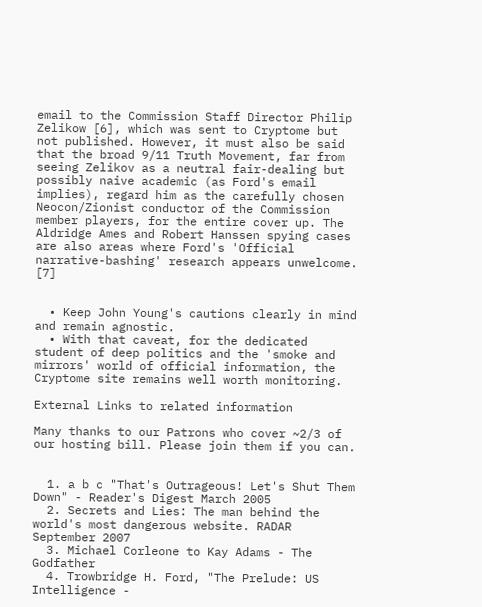email to the Commission Staff Director Philip Zelikow [6], which was sent to Cryptome but not published. However, it must also be said that the broad 9/11 Truth Movement, far from seeing Zelikov as a neutral fair-dealing but possibly naive academic (as Ford's email implies), regard him as the carefully chosen Neocon/Zionist conductor of the Commission member players, for the entire cover up. The Aldridge Ames and Robert Hanssen spying cases are also areas where Ford's 'Official narrative-bashing' research appears unwelcome. [7]


  • Keep John Young's cautions clearly in mind and remain agnostic.
  • With that caveat, for the dedicated student of deep politics and the 'smoke and mirrors' world of official information, the Cryptome site remains well worth monitoring.

External Links to related information

Many thanks to our Patrons who cover ~2/3 of our hosting bill. Please join them if you can.


  1. a b c "That's Outrageous! Let's Shut Them Down" - Reader's Digest March 2005
  2. Secrets and Lies: The man behind the world's most dangerous website. RADAR September 2007
  3. Michael Corleone to Kay Adams - The Godfather
  4. Trowbridge H. Ford, "The Prelude: US Intelligence -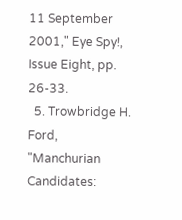11 September 2001," Eye Spy!, Issue Eight, pp. 26-33.
  5. Trowbridge H. Ford, "Manchurian Candidates: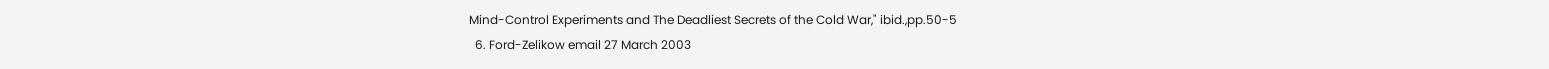Mind-Control Experiments and The Deadliest Secrets of the Cold War," ibid.,pp.50-5
  6. Ford-Zelikow email 27 March 2003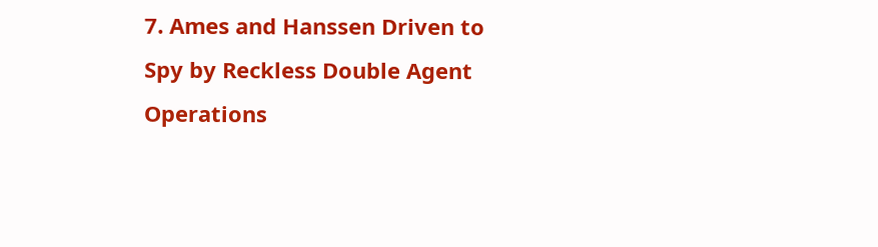7. Ames and Hanssen Driven to Spy by Reckless Double Agent Operations